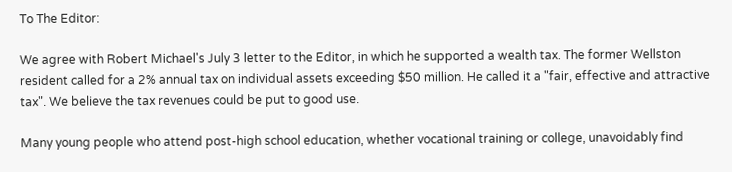To The Editor:

We agree with Robert Michael's July 3 letter to the Editor, in which he supported a wealth tax. The former Wellston resident called for a 2% annual tax on individual assets exceeding $50 million. He called it a "fair, effective and attractive tax". We believe the tax revenues could be put to good use.

Many young people who attend post-high school education, whether vocational training or college, unavoidably find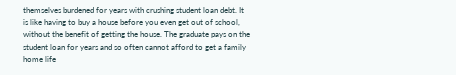themselves burdened for years with crushing student loan debt. It is like having to buy a house before you even get out of school, without the benefit of getting the house. The graduate pays on the student loan for years and so often cannot afford to get a family home life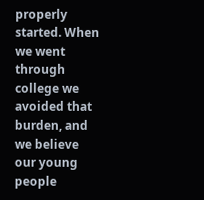properly started. When we went through college we avoided that burden, and we believe our young people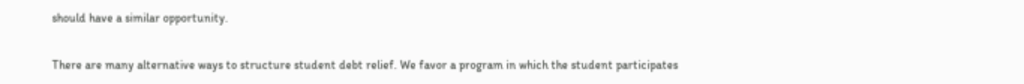should have a similar opportunity.

There are many alternative ways to structure student debt relief. We favor a program in which the student participates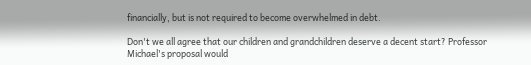financially, but is not required to become overwhelmed in debt.

Don't we all agree that our children and grandchildren deserve a decent start? Professor Michael's proposal would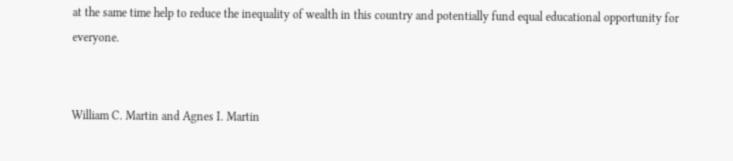at the same time help to reduce the inequality of wealth in this country and potentially fund equal educational opportunity for everyone.


William C. Martin and Agnes I. Martin